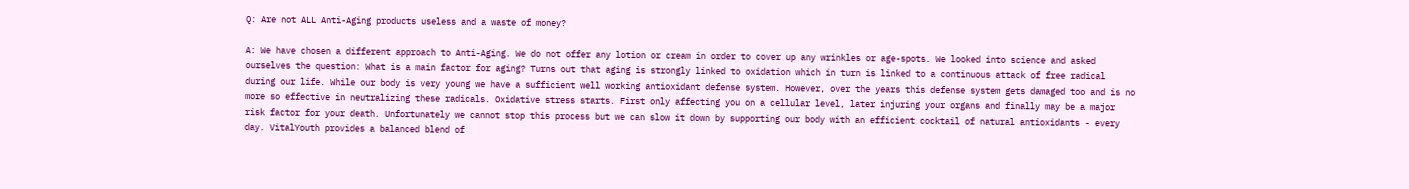Q: Are not ALL Anti-Aging products useless and a waste of money?

A: We have chosen a different approach to Anti-Aging. We do not offer any lotion or cream in order to cover up any wrinkles or age-spots. We looked into science and asked ourselves the question: What is a main factor for aging? Turns out that aging is strongly linked to oxidation which in turn is linked to a continuous attack of free radical during our life. While our body is very young we have a sufficient well working antioxidant defense system. However, over the years this defense system gets damaged too and is no more so effective in neutralizing these radicals. Oxidative stress starts. First only affecting you on a cellular level, later injuring your organs and finally may be a major risk factor for your death. Unfortunately we cannot stop this process but we can slow it down by supporting our body with an efficient cocktail of natural antioxidants - every day. VitalYouth provides a balanced blend of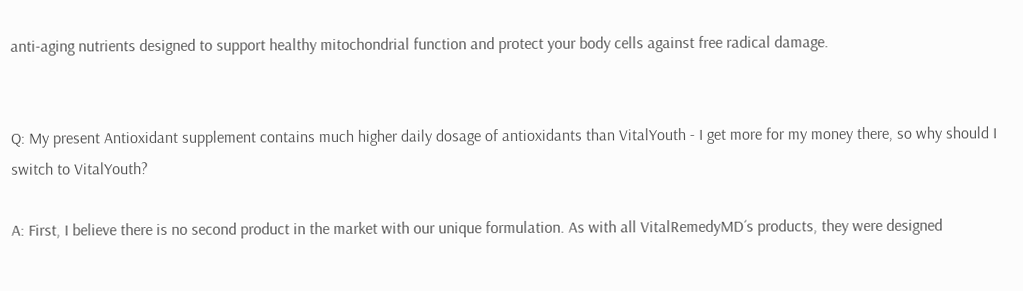anti-aging nutrients designed to support healthy mitochondrial function and protect your body cells against free radical damage.


Q: My present Antioxidant supplement contains much higher daily dosage of antioxidants than VitalYouth - I get more for my money there, so why should I switch to VitalYouth?

A: First, I believe there is no second product in the market with our unique formulation. As with all VitalRemedyMD´s products, they were designed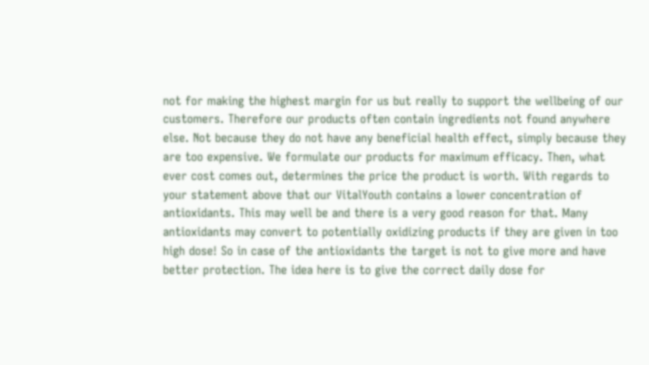not for making the highest margin for us but really to support the wellbeing of our customers. Therefore our products often contain ingredients not found anywhere else. Not because they do not have any beneficial health effect, simply because they are too expensive. We formulate our products for maximum efficacy. Then, what ever cost comes out, determines the price the product is worth. With regards to your statement above that our VitalYouth contains a lower concentration of antioxidants. This may well be and there is a very good reason for that. Many antioxidants may convert to potentially oxidizing products if they are given in too high dose! So in case of the antioxidants the target is not to give more and have better protection. The idea here is to give the correct daily dose for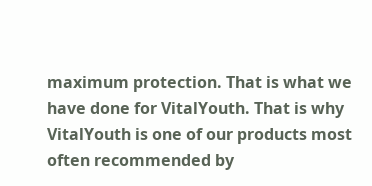maximum protection. That is what we have done for VitalYouth. That is why VitalYouth is one of our products most often recommended by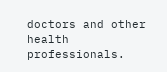doctors and other health professionals.